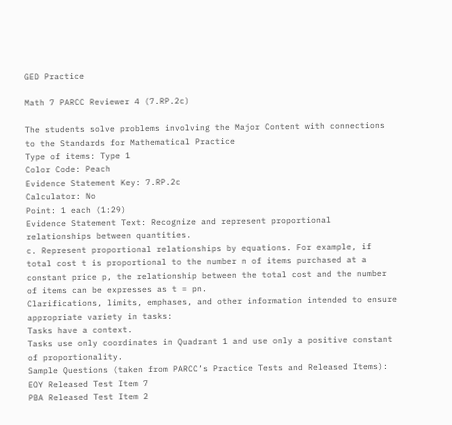GED Practice

Math 7 PARCC Reviewer 4 (7.RP.2c)

The students solve problems involving the Major Content with connections to the Standards for Mathematical Practice
Type of items: Type 1
Color Code: Peach
Evidence Statement Key: 7.RP.2c
Calculator: No
Point: 1 each (1:29)
Evidence Statement Text: Recognize and represent proportional relationships between quantities.
c. Represent proportional relationships by equations. For example, if total cost t is proportional to the number n of items purchased at a constant price p, the relationship between the total cost and the number of items can be expresses as t = pn.
Clarifications, limits, emphases, and other information intended to ensure appropriate variety in tasks:
Tasks have a context.
Tasks use only coordinates in Quadrant 1 and use only a positive constant of proportionality.
Sample Questions (taken from PARCC’s Practice Tests and Released Items):
EOY Released Test Item 7
PBA Released Test Item 2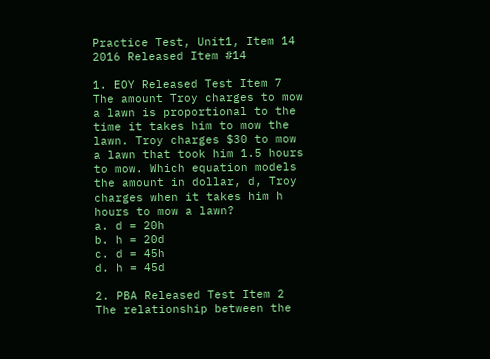Practice Test, Unit1, Item 14
2016 Released Item #14

1. EOY Released Test Item 7
The amount Troy charges to mow a lawn is proportional to the time it takes him to mow the lawn. Troy charges $30 to mow a lawn that took him 1.5 hours to mow. Which equation models the amount in dollar, d, Troy charges when it takes him h hours to mow a lawn?
a. d = 20h
b. h = 20d
c. d = 45h
d. h = 45d

2. PBA Released Test Item 2
The relationship between the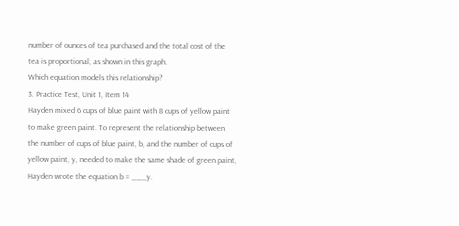number of ounces of tea purchased and the total cost of the tea is proportional, as shown in this graph.
Which equation models this relationship?
3. Practice Test, Unit 1, Item 14
Hayden mixed 6 cups of blue paint with 8 cups of yellow paint to make green paint. To represent the relationship between the number of cups of blue paint, b, and the number of cups of yellow paint, y, needed to make the same shade of green paint, Hayden wrote the equation b = ___y.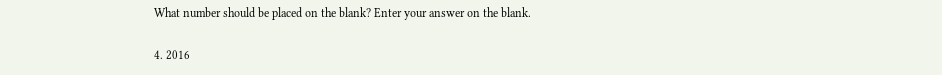What number should be placed on the blank? Enter your answer on the blank.

4. 2016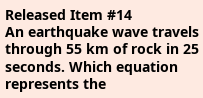Released Item #14
An earthquake wave travels through 55 km of rock in 25 seconds. Which equation represents the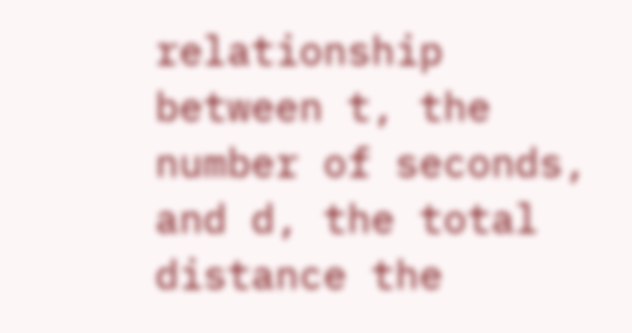relationship between t, the number of seconds, and d, the total distance the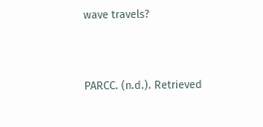wave travels?


PARCC. (n.d.). Retrieved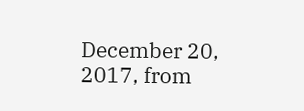December 20, 2017, from